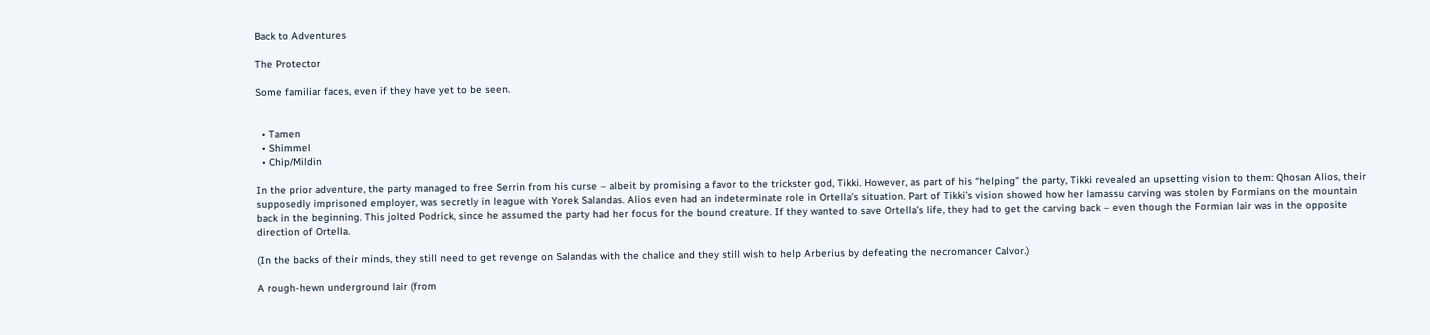Back to Adventures

The Protector

Some familiar faces, even if they have yet to be seen.


  • Tamen
  • Shimmel
  • Chip/Mildin

In the prior adventure, the party managed to free Serrin from his curse – albeit by promising a favor to the trickster god, Tikki. However, as part of his “helping” the party, Tikki revealed an upsetting vision to them: Qhosan Alios, their supposedly imprisoned employer, was secretly in league with Yorek Salandas. Alios even had an indeterminate role in Ortella’s situation. Part of Tikki’s vision showed how her lamassu carving was stolen by Formians on the mountain back in the beginning. This jolted Podrick, since he assumed the party had her focus for the bound creature. If they wanted to save Ortella’s life, they had to get the carving back – even though the Formian lair was in the opposite direction of Ortella.

(In the backs of their minds, they still need to get revenge on Salandas with the chalice and they still wish to help Arberius by defeating the necromancer Calvor.)

A rough-hewn underground lair (from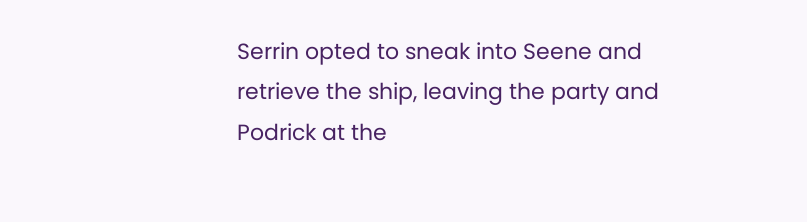Serrin opted to sneak into Seene and retrieve the ship, leaving the party and Podrick at the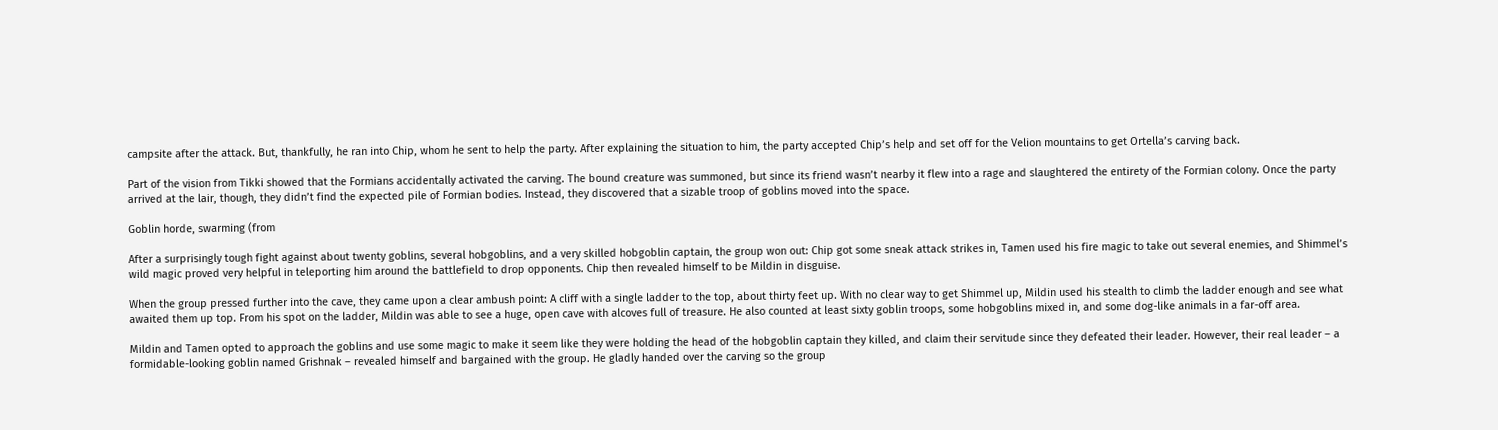campsite after the attack. But, thankfully, he ran into Chip, whom he sent to help the party. After explaining the situation to him, the party accepted Chip’s help and set off for the Velion mountains to get Ortella’s carving back.

Part of the vision from Tikki showed that the Formians accidentally activated the carving. The bound creature was summoned, but since its friend wasn’t nearby it flew into a rage and slaughtered the entirety of the Formian colony. Once the party arrived at the lair, though, they didn’t find the expected pile of Formian bodies. Instead, they discovered that a sizable troop of goblins moved into the space.

Goblin horde, swarming (from

After a surprisingly tough fight against about twenty goblins, several hobgoblins, and a very skilled hobgoblin captain, the group won out: Chip got some sneak attack strikes in, Tamen used his fire magic to take out several enemies, and Shimmel’s wild magic proved very helpful in teleporting him around the battlefield to drop opponents. Chip then revealed himself to be Mildin in disguise.

When the group pressed further into the cave, they came upon a clear ambush point: A cliff with a single ladder to the top, about thirty feet up. With no clear way to get Shimmel up, Mildin used his stealth to climb the ladder enough and see what awaited them up top. From his spot on the ladder, Mildin was able to see a huge, open cave with alcoves full of treasure. He also counted at least sixty goblin troops, some hobgoblins mixed in, and some dog-like animals in a far-off area.

Mildin and Tamen opted to approach the goblins and use some magic to make it seem like they were holding the head of the hobgoblin captain they killed, and claim their servitude since they defeated their leader. However, their real leader – a formidable-looking goblin named Grishnak – revealed himself and bargained with the group. He gladly handed over the carving so the group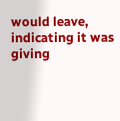would leave, indicating it was giving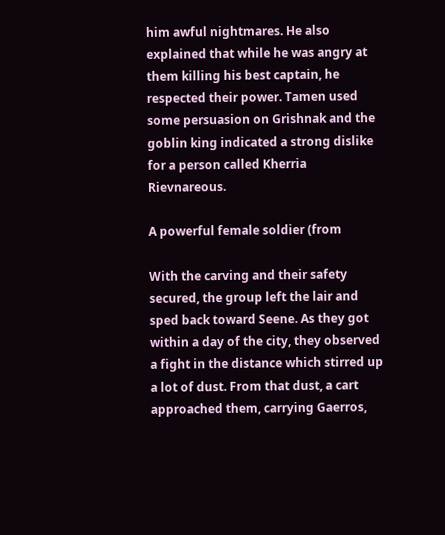him awful nightmares. He also explained that while he was angry at them killing his best captain, he respected their power. Tamen used some persuasion on Grishnak and the goblin king indicated a strong dislike for a person called Kherria Rievnareous.

A powerful female soldier (from

With the carving and their safety secured, the group left the lair and sped back toward Seene. As they got within a day of the city, they observed a fight in the distance which stirred up a lot of dust. From that dust, a cart approached them, carrying Gaerros,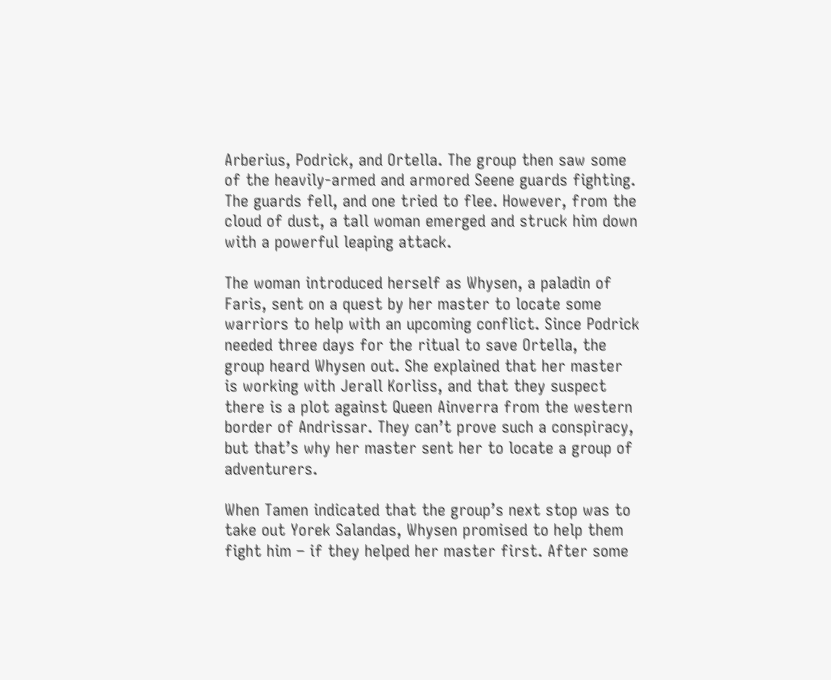Arberius, Podrick, and Ortella. The group then saw some of the heavily-armed and armored Seene guards fighting. The guards fell, and one tried to flee. However, from the cloud of dust, a tall woman emerged and struck him down with a powerful leaping attack.

The woman introduced herself as Whysen, a paladin of Faris, sent on a quest by her master to locate some warriors to help with an upcoming conflict. Since Podrick needed three days for the ritual to save Ortella, the group heard Whysen out. She explained that her master is working with Jerall Korliss, and that they suspect there is a plot against Queen Ainverra from the western border of Andrissar. They can’t prove such a conspiracy, but that’s why her master sent her to locate a group of adventurers.

When Tamen indicated that the group’s next stop was to take out Yorek Salandas, Whysen promised to help them fight him – if they helped her master first. After some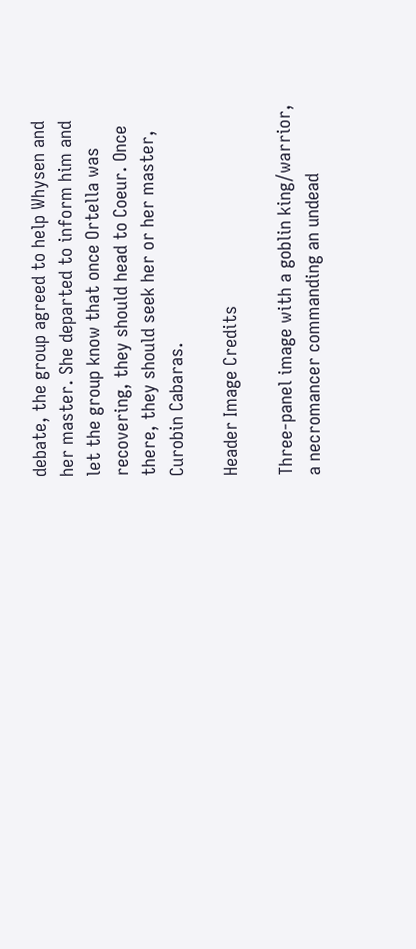debate, the group agreed to help Whysen and her master. She departed to inform him and let the group know that once Ortella was recovering, they should head to Coeur. Once there, they should seek her or her master, Curobin Cabaras.

Header Image Credits

Three-panel image with a goblin king/warrior, a necromancer commanding an undead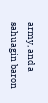army, and a sahuagin baron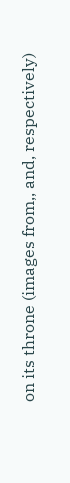on its throne (images from,, and, respectively)